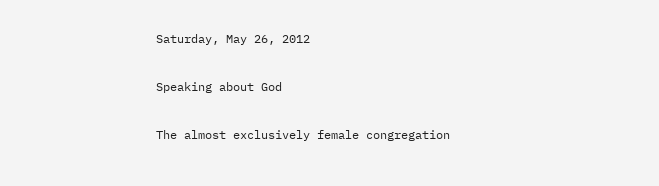Saturday, May 26, 2012

Speaking about God

The almost exclusively female congregation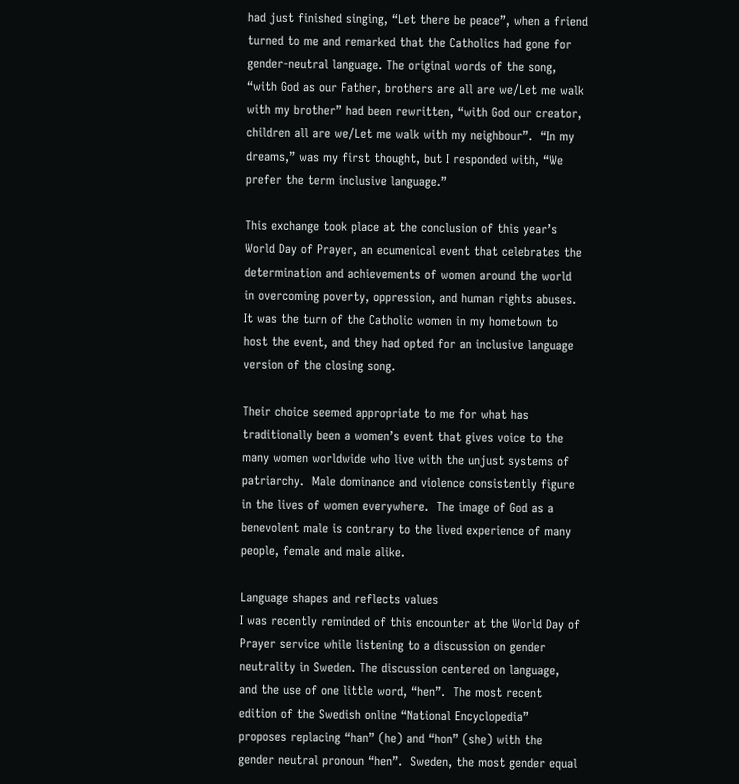had just finished singing, “Let there be peace”, when a friend turned to me and remarked that the Catholics had gone for gender-neutral language. The original words of the song, “with God as our Father, brothers are all are we/Let me walk with my brother” had been rewritten, “with God our creator, children all are we/Let me walk with my neighbour”.  “In my dreams,” was my first thought, but I responded with, “We prefer the term inclusive language.”

This exchange took place at the conclusion of this year’s World Day of Prayer, an ecumenical event that celebrates the determination and achievements of women around the world in overcoming poverty, oppression, and human rights abuses.  It was the turn of the Catholic women in my hometown to host the event, and they had opted for an inclusive language version of the closing song.

Their choice seemed appropriate to me for what has traditionally been a women’s event that gives voice to the many women worldwide who live with the unjust systems of patriarchy.  Male dominance and violence consistently figure in the lives of women everywhere.  The image of God as a benevolent male is contrary to the lived experience of many people, female and male alike.

Language shapes and reflects values
I was recently reminded of this encounter at the World Day of Prayer service while listening to a discussion on gender neutrality in Sweden. The discussion centered on language, and the use of one little word, “hen”.  The most recent edition of the Swedish online “National Encyclopedia” proposes replacing “han” (he) and “hon” (she) with the gender neutral pronoun “hen”.  Sweden, the most gender equal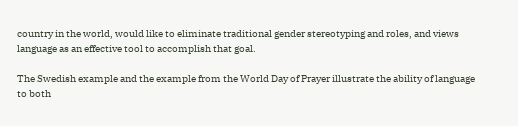country in the world, would like to eliminate traditional gender stereotyping and roles, and views language as an effective tool to accomplish that goal.

The Swedish example and the example from the World Day of Prayer illustrate the ability of language to both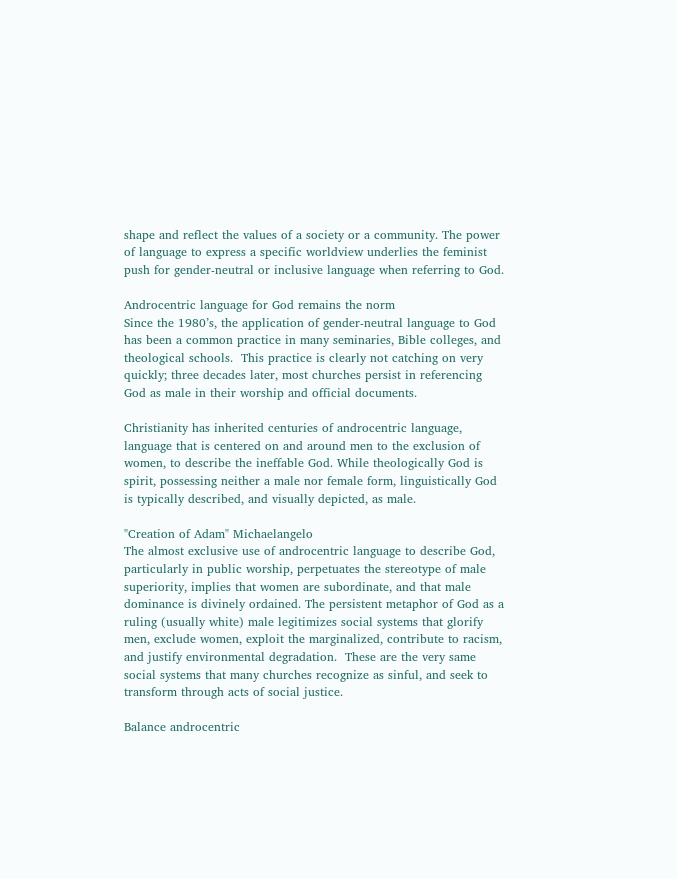shape and reflect the values of a society or a community. The power of language to express a specific worldview underlies the feminist push for gender-neutral or inclusive language when referring to God.

Androcentric language for God remains the norm
Since the 1980’s, the application of gender-neutral language to God has been a common practice in many seminaries, Bible colleges, and theological schools.  This practice is clearly not catching on very quickly; three decades later, most churches persist in referencing God as male in their worship and official documents.

Christianity has inherited centuries of androcentric language, language that is centered on and around men to the exclusion of women, to describe the ineffable God. While theologically God is spirit, possessing neither a male nor female form, linguistically God is typically described, and visually depicted, as male.

"Creation of Adam" Michaelangelo
The almost exclusive use of androcentric language to describe God, particularly in public worship, perpetuates the stereotype of male superiority, implies that women are subordinate, and that male dominance is divinely ordained. The persistent metaphor of God as a ruling (usually white) male legitimizes social systems that glorify men, exclude women, exploit the marginalized, contribute to racism, and justify environmental degradation.  These are the very same social systems that many churches recognize as sinful, and seek to transform through acts of social justice.

Balance androcentric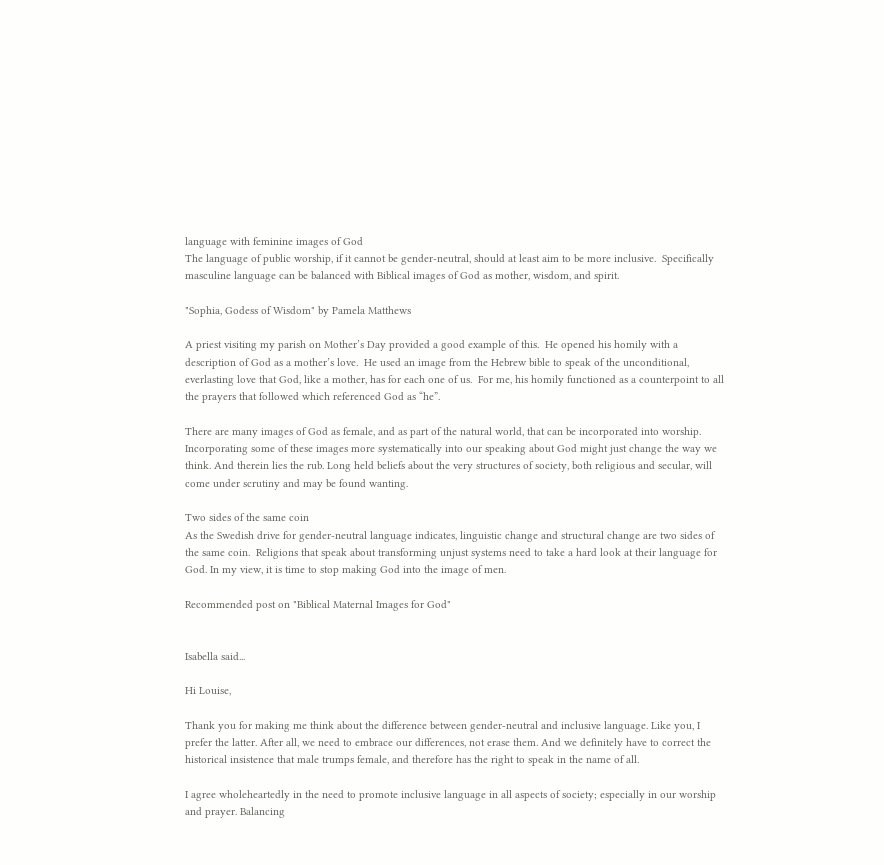language with feminine images of God
The language of public worship, if it cannot be gender-neutral, should at least aim to be more inclusive.  Specifically masculine language can be balanced with Biblical images of God as mother, wisdom, and spirit.

"Sophia, Godess of Wisdom" by Pamela Matthews

A priest visiting my parish on Mother’s Day provided a good example of this.  He opened his homily with a description of God as a mother’s love.  He used an image from the Hebrew bible to speak of the unconditional, everlasting love that God, like a mother, has for each one of us.  For me, his homily functioned as a counterpoint to all the prayers that followed which referenced God as “he”.

There are many images of God as female, and as part of the natural world, that can be incorporated into worship. Incorporating some of these images more systematically into our speaking about God might just change the way we think. And therein lies the rub. Long held beliefs about the very structures of society, both religious and secular, will come under scrutiny and may be found wanting.

Two sides of the same coin
As the Swedish drive for gender-neutral language indicates, linguistic change and structural change are two sides of the same coin.  Religions that speak about transforming unjust systems need to take a hard look at their language for God. In my view, it is time to stop making God into the image of men.

Recommended post on "Biblical Maternal Images for God"


Isabella said...

Hi Louise,

Thank you for making me think about the difference between gender-neutral and inclusive language. Like you, I prefer the latter. After all, we need to embrace our differences, not erase them. And we definitely have to correct the historical insistence that male trumps female, and therefore has the right to speak in the name of all.

I agree wholeheartedly in the need to promote inclusive language in all aspects of society; especially in our worship and prayer. Balancing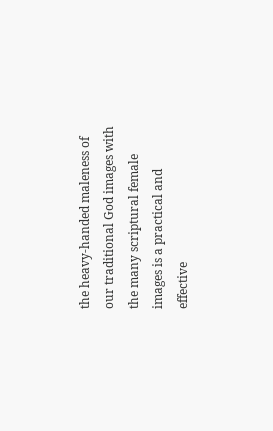the heavy-handed maleness of our traditional God images with the many scriptural female images is a practical and effective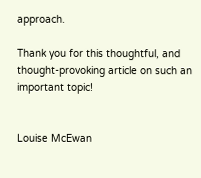approach.

Thank you for this thoughtful, and thought-provoking article on such an important topic!


Louise McEwan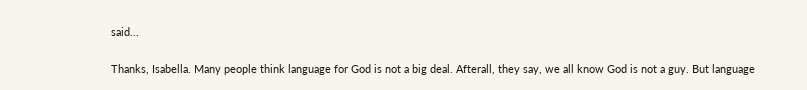said...

Thanks, Isabella. Many people think language for God is not a big deal. Afterall, they say, we all know God is not a guy. But language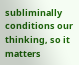subliminally conditions our thinking, so it matters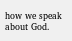how we speak about God.